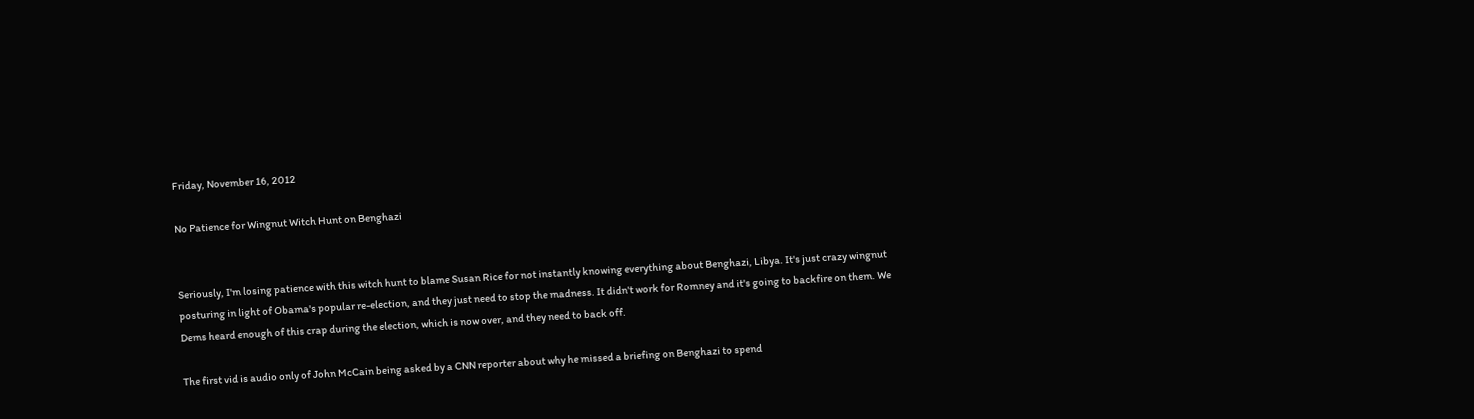Friday, November 16, 2012

No Patience for Wingnut Witch Hunt on Benghazi


Seriously, I'm losing patience with this witch hunt to blame Susan Rice for not instantly knowing everything about Benghazi, Libya. It's just crazy wingnut posturing in light of Obama's popular re-election, and they just need to stop the madness. It didn't work for Romney and it's going to backfire on them. We Dems heard enough of this crap during the election, which is now over, and they need to back off.

The first vid is audio only of John McCain being asked by a CNN reporter about why he missed a briefing on Benghazi to spend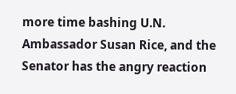more time bashing U.N. Ambassador Susan Rice, and the Senator has the angry reaction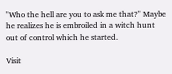"Who the hell are you to ask me that?" Maybe he realizes he is embroiled in a witch hunt out of control which he started.

Visit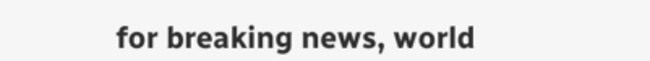for breaking news, world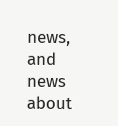news, and news about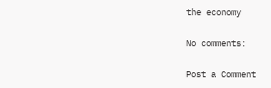the economy

No comments:

Post a Comment